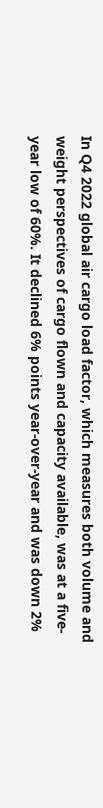In Q4 2022 global air cargo load factor, which measures both volume and weight perspectives of cargo flown and capacity available, was at a five-year low of 60%. It declined 6% points year-over-year and was down 2%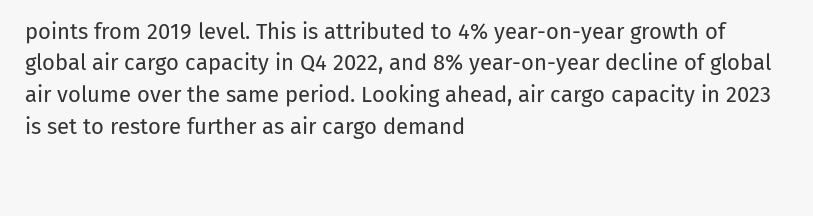points from 2019 level. This is attributed to 4% year-on-year growth of global air cargo capacity in Q4 2022, and 8% year-on-year decline of global air volume over the same period. Looking ahead, air cargo capacity in 2023 is set to restore further as air cargo demand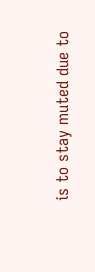is to stay muted due to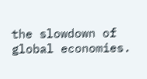the slowdown of global economies.